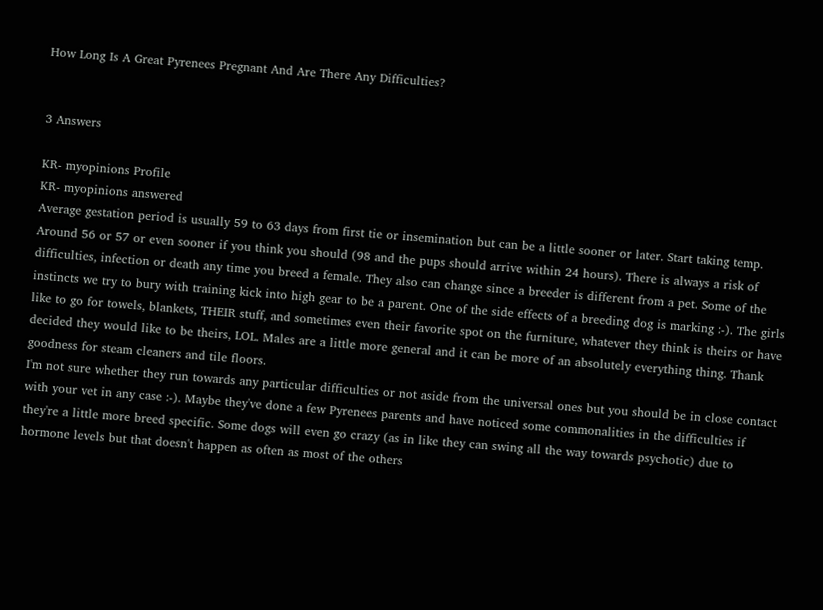How Long Is A Great Pyrenees Pregnant And Are There Any Difficulties?


3 Answers

KR- myopinions Profile
KR- myopinions answered
Average gestation period is usually 59 to 63 days from first tie or insemination but can be a little sooner or later. Start taking temp. Around 56 or 57 or even sooner if you think you should (98 and the pups should arrive within 24 hours). There is always a risk of difficulties, infection or death any time you breed a female. They also can change since a breeder is different from a pet. Some of the instincts we try to bury with training kick into high gear to be a parent. One of the side effects of a breeding dog is marking :-). The girls like to go for towels, blankets, THEIR stuff, and sometimes even their favorite spot on the furniture, whatever they think is theirs or have decided they would like to be theirs, LOL. Males are a little more general and it can be more of an absolutely everything thing. Thank goodness for steam cleaners and tile floors.
I'm not sure whether they run towards any particular difficulties or not aside from the universal ones but you should be in close contact with your vet in any case :-). Maybe they've done a few Pyrenees parents and have noticed some commonalities in the difficulties if they're a little more breed specific. Some dogs will even go crazy (as in like they can swing all the way towards psychotic) due to hormone levels but that doesn't happen as often as most of the others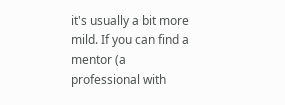it's usually a bit more mild. If you can find a mentor (a professional with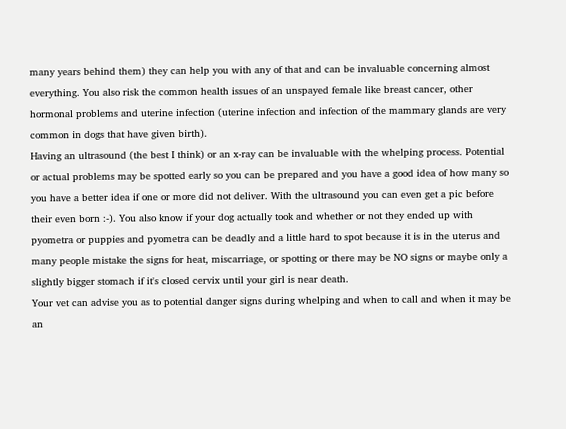many years behind them) they can help you with any of that and can be invaluable concerning almost everything. You also risk the common health issues of an unspayed female like breast cancer, other hormonal problems and uterine infection (uterine infection and infection of the mammary glands are very common in dogs that have given birth).
Having an ultrasound (the best I think) or an x-ray can be invaluable with the whelping process. Potential or actual problems may be spotted early so you can be prepared and you have a good idea of how many so you have a better idea if one or more did not deliver. With the ultrasound you can even get a pic before their even born :-). You also know if your dog actually took and whether or not they ended up with pyometra or puppies and pyometra can be deadly and a little hard to spot because it is in the uterus and many people mistake the signs for heat, miscarriage, or spotting or there may be NO signs or maybe only a slightly bigger stomach if it's closed cervix until your girl is near death.
Your vet can advise you as to potential danger signs during whelping and when to call and when it may be an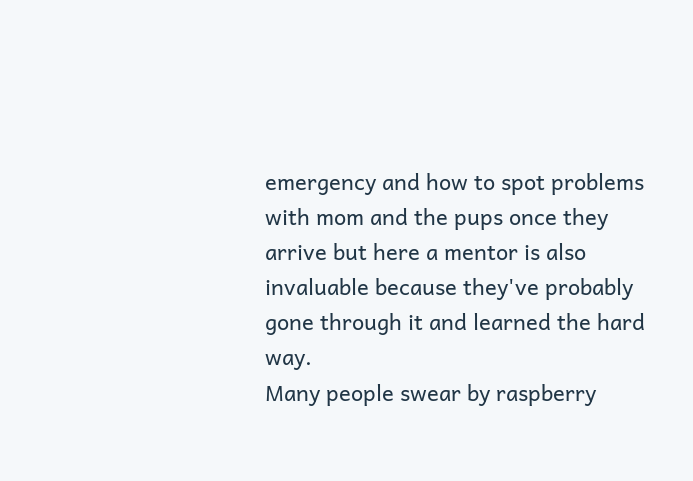emergency and how to spot problems with mom and the pups once they arrive but here a mentor is also invaluable because they've probably gone through it and learned the hard way.
Many people swear by raspberry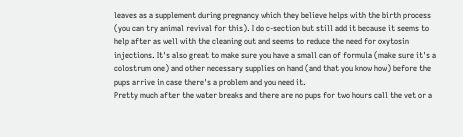leaves as a supplement during pregnancy which they believe helps with the birth process (you can try animal revival for this). I do c-section but still add it because it seems to help after as well with the cleaning out and seems to reduce the need for oxytosin injections. It's also great to make sure you have a small can of formula (make sure it's a colostrum one) and other necessary supplies on hand (and that you know how) before the pups arrive in case there's a problem and you need it.
Pretty much after the water breaks and there are no pups for two hours call the vet or a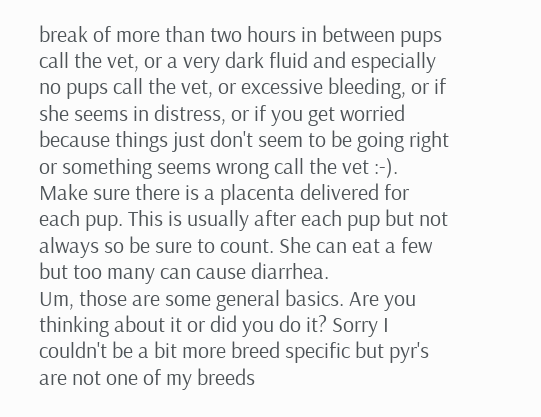break of more than two hours in between pups call the vet, or a very dark fluid and especially no pups call the vet, or excessive bleeding, or if she seems in distress, or if you get worried because things just don't seem to be going right or something seems wrong call the vet :-). Make sure there is a placenta delivered for each pup. This is usually after each pup but not always so be sure to count. She can eat a few but too many can cause diarrhea.
Um, those are some general basics. Are you thinking about it or did you do it? Sorry I couldn't be a bit more breed specific but pyr's are not one of my breeds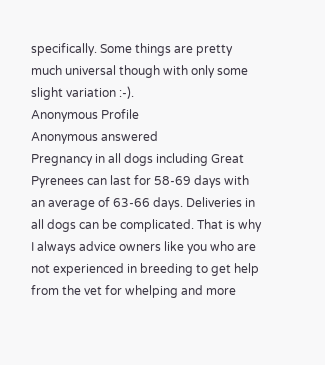specifically. Some things are pretty much universal though with only some slight variation :-).
Anonymous Profile
Anonymous answered
Pregnancy in all dogs including Great Pyrenees can last for 58-69 days with an average of 63-66 days. Deliveries in all dogs can be complicated. That is why I always advice owners like you who are not experienced in breeding to get help from the vet for whelping and more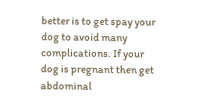better is to get spay your dog to avoid many complications. If your dog is pregnant then get abdominal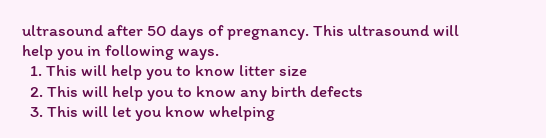ultrasound after 50 days of pregnancy. This ultrasound will help you in following ways.
  1. This will help you to know litter size
  2. This will help you to know any birth defects
  3. This will let you know whelping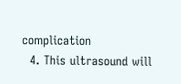complication
  4. This ultrasound will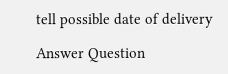tell possible date of delivery

Answer Question